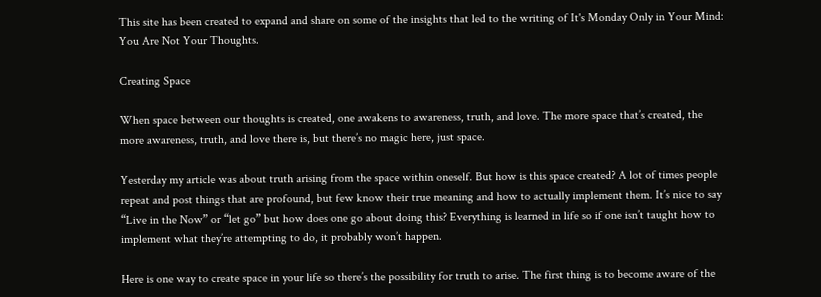This site has been created to expand and share on some of the insights that led to the writing of It's Monday Only in Your Mind: You Are Not Your Thoughts.

Creating Space

When space between our thoughts is created, one awakens to awareness, truth, and love. The more space that’s created, the more awareness, truth, and love there is, but there’s no magic here, just space.

Yesterday my article was about truth arising from the space within oneself. But how is this space created? A lot of times people repeat and post things that are profound, but few know their true meaning and how to actually implement them. It’s nice to say “Live in the Now” or “let go” but how does one go about doing this? Everything is learned in life so if one isn’t taught how to implement what they’re attempting to do, it probably won’t happen.

Here is one way to create space in your life so there’s the possibility for truth to arise. The first thing is to become aware of the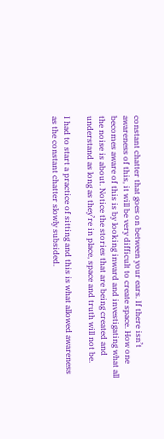constant chatter that goes on between your ears. If there isn’t awareness of this, it will be very difficult to create space. How one becomes aware of this is by looking inward and investigating what all the noise is about. Notice the stories that are being created and understand as long as they’re in place, space and truth will not be.

I had to start a practice of sitting and this is what allowed awareness as the constant chatter slowly subsided.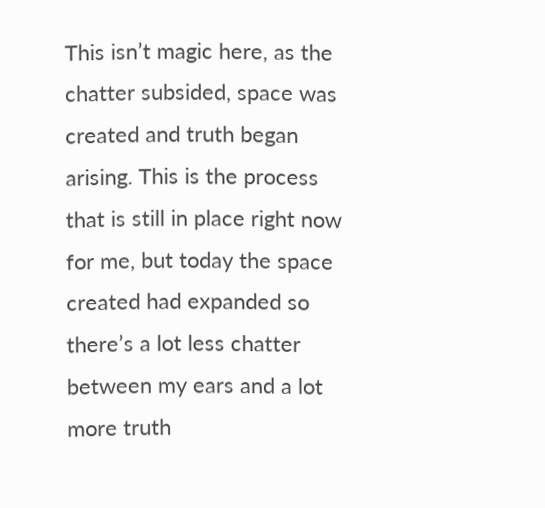This isn’t magic here, as the chatter subsided, space was created and truth began arising. This is the process that is still in place right now for me, but today the space created had expanded so there’s a lot less chatter between my ears and a lot more truth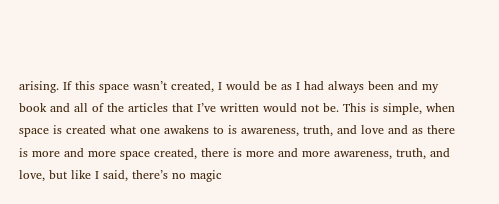arising. If this space wasn’t created, I would be as I had always been and my book and all of the articles that I’ve written would not be. This is simple, when space is created what one awakens to is awareness, truth, and love and as there is more and more space created, there is more and more awareness, truth, and love, but like I said, there’s no magic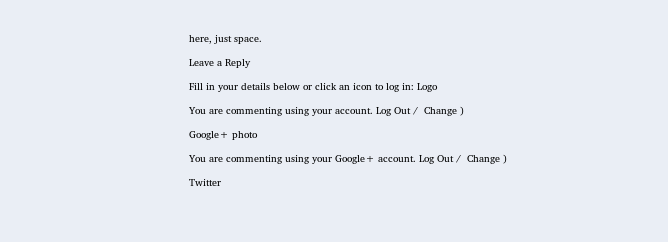here, just space.

Leave a Reply

Fill in your details below or click an icon to log in: Logo

You are commenting using your account. Log Out /  Change )

Google+ photo

You are commenting using your Google+ account. Log Out /  Change )

Twitter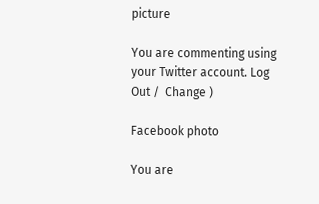picture

You are commenting using your Twitter account. Log Out /  Change )

Facebook photo

You are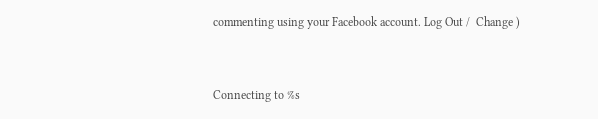commenting using your Facebook account. Log Out /  Change )


Connecting to %s